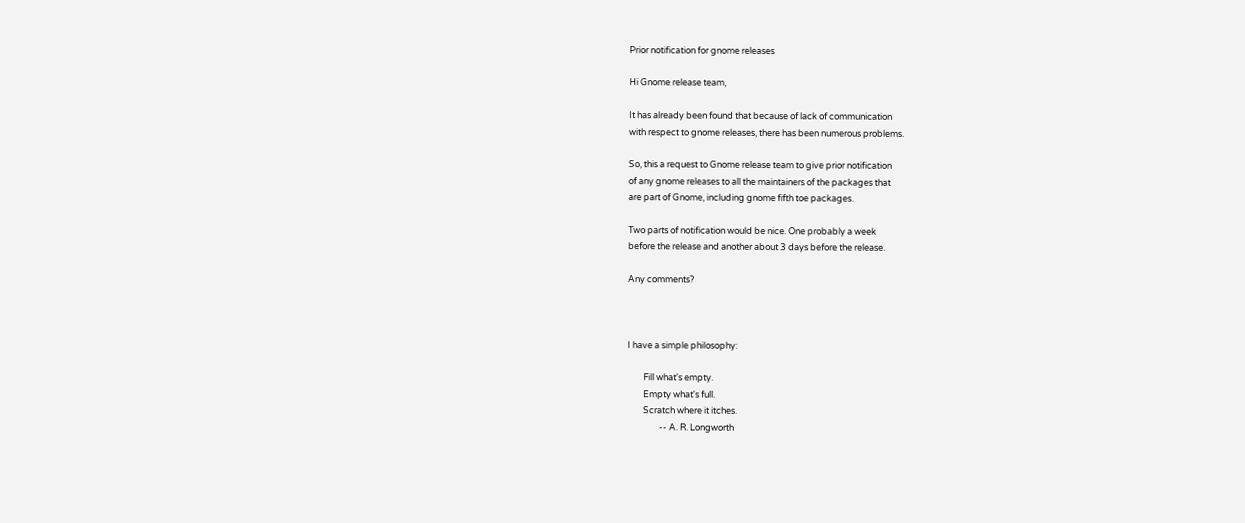Prior notification for gnome releases

Hi Gnome release team,

It has already been found that because of lack of communication
with respect to gnome releases, there has been numerous problems.

So, this a request to Gnome release team to give prior notification
of any gnome releases to all the maintainers of the packages that
are part of Gnome, including gnome fifth toe packages.

Two parts of notification would be nice. One probably a week
before the release and another about 3 days before the release.

Any comments?



I have a simple philosophy:

        Fill what's empty.
        Empty what's full.
        Scratch where it itches.
                -- A. R. Longworth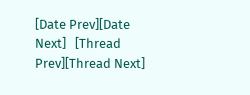[Date Prev][Date Next]   [Thread Prev][Thread Next]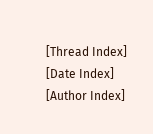[Thread Index] [Date Index] [Author Index]